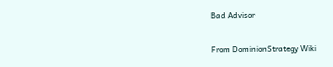Bad Advisor

From DominionStrategy Wiki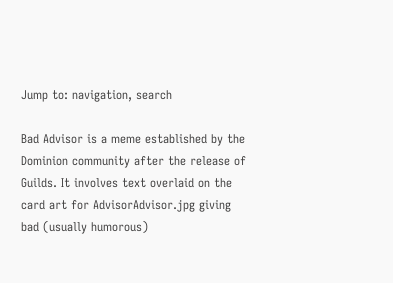Jump to: navigation, search

Bad Advisor is a meme established by the Dominion community after the release of Guilds. It involves text overlaid on the card art for AdvisorAdvisor.jpg giving bad (usually humorous)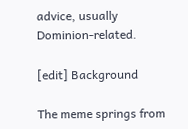advice, usually Dominion-related.

[edit] Background

The meme springs from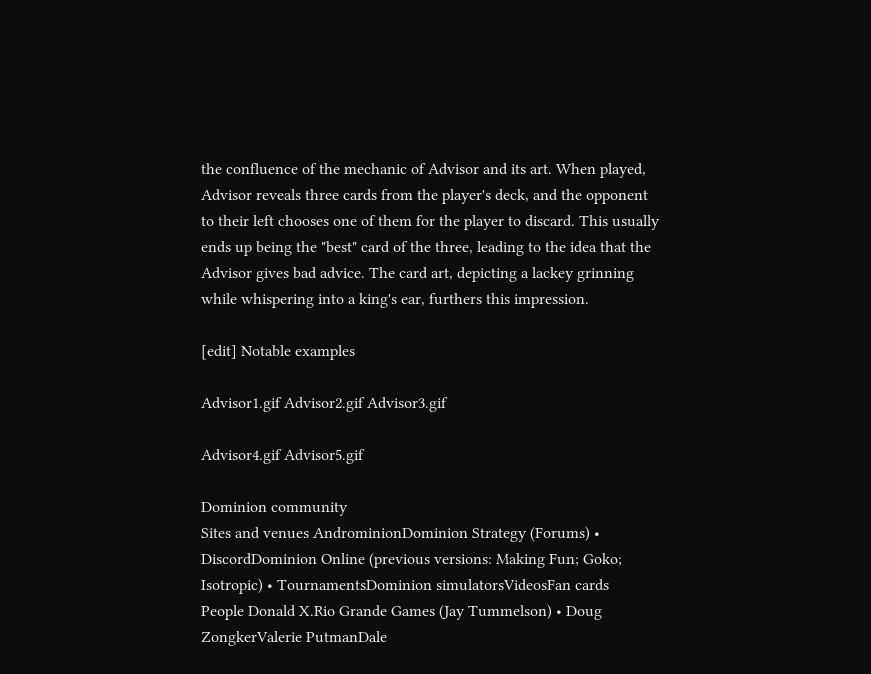the confluence of the mechanic of Advisor and its art. When played, Advisor reveals three cards from the player's deck, and the opponent to their left chooses one of them for the player to discard. This usually ends up being the "best" card of the three, leading to the idea that the Advisor gives bad advice. The card art, depicting a lackey grinning while whispering into a king's ear, furthers this impression.

[edit] Notable examples

Advisor1.gif Advisor2.gif Advisor3.gif

Advisor4.gif Advisor5.gif

Dominion community
Sites and venues AndrominionDominion Strategy (Forums) • DiscordDominion Online (previous versions: Making Fun; Goko; Isotropic) • TournamentsDominion simulatorsVideosFan cards
People Donald X.Rio Grande Games (Jay Tummelson) • Doug ZongkerValerie PutmanDale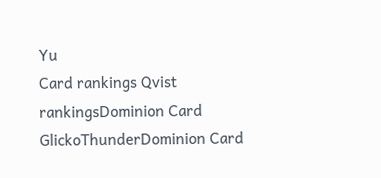Yu
Card rankings Qvist rankingsDominion Card GlickoThunderDominion Card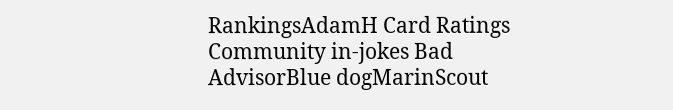RankingsAdamH Card Ratings
Community in-jokes Bad AdvisorBlue dogMarinScout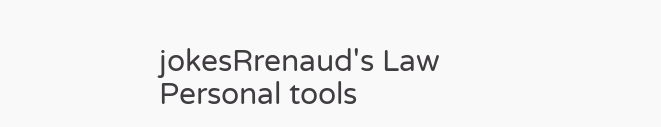jokesRrenaud's Law
Personal tools